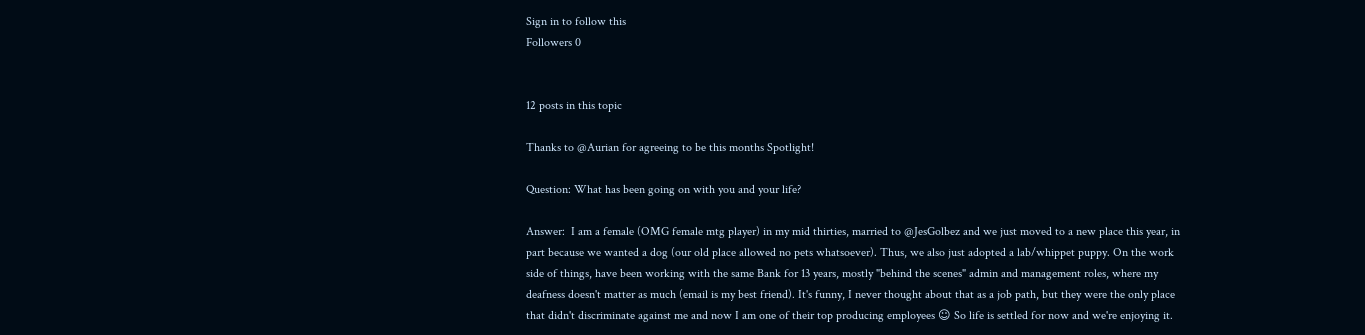Sign in to follow this
Followers 0


12 posts in this topic

Thanks to @Aurian for agreeing to be this months Spotlight!

Question: What has been going on with you and your life?

Answer:  I am a female (OMG female mtg player) in my mid thirties, married to @JesGolbez and we just moved to a new place this year, in part because we wanted a dog (our old place allowed no pets whatsoever). Thus, we also just adopted a lab/whippet puppy. On the work side of things, have been working with the same Bank for 13 years, mostly "behind the scenes" admin and management roles, where my deafness doesn't matter as much (email is my best friend). It's funny, I never thought about that as a job path, but they were the only place that didn't discriminate against me and now I am one of their top producing employees ☺ So life is settled for now and we're enjoying it.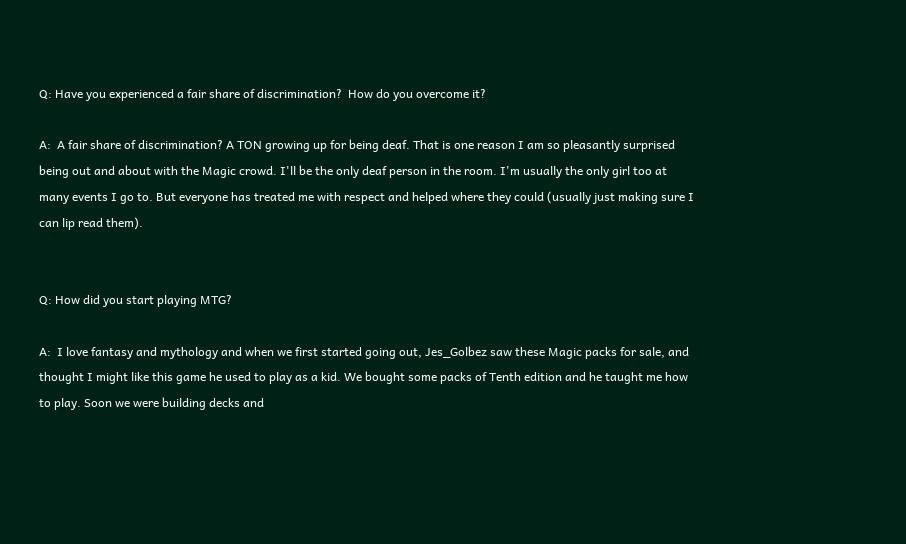Q: Have you experienced a fair share of discrimination?  How do you overcome it?

A:  A fair share of discrimination? A TON growing up for being deaf. That is one reason I am so pleasantly surprised being out and about with the Magic crowd. I'll be the only deaf person in the room. I'm usually the only girl too at many events I go to. But everyone has treated me with respect and helped where they could (usually just making sure I can lip read them).


Q: How did you start playing MTG?

A:  I love fantasy and mythology and when we first started going out, Jes_Golbez saw these Magic packs for sale, and thought I might like this game he used to play as a kid. We bought some packs of Tenth edition and he taught me how to play. Soon we were building decks and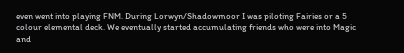even went into playing FNM. During Lorwyn/Shadowmoor I was piloting Fairies or a 5 colour elemental deck. We eventually started accumulating friends who were into Magic and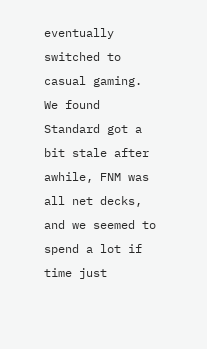eventually switched to casual gaming. We found Standard got a bit stale after awhile, FNM was all net decks, and we seemed to spend a lot if time just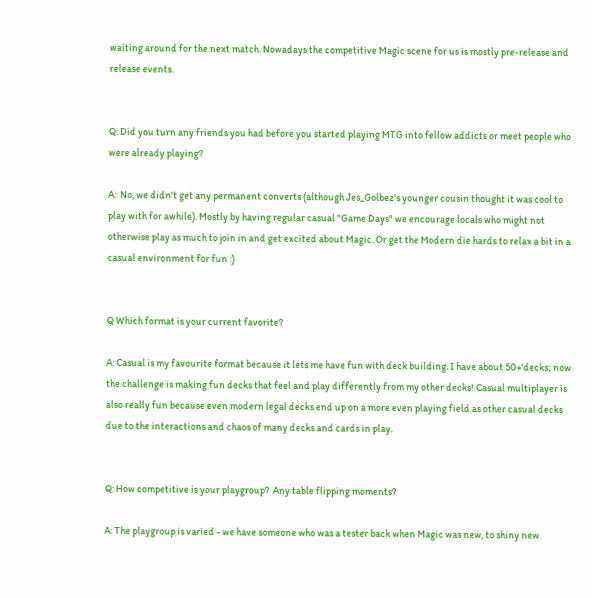waiting around for the next match. Nowadays the competitive Magic scene for us is mostly pre-release and release events.


Q: Did you turn any friends you had before you started playing MTG into fellow addicts or meet people who were already playing?

A:  No, we didn't get any permanent converts (although Jes_Golbez's younger cousin thought it was cool to play with for awhile). Mostly by having regular casual "Game Days" we encourage locals who might not otherwise play as much to join in and get excited about Magic. Or get the Modern die hards to relax a bit in a casual environment for fun :)


Q Which format is your current favorite?

A: Casual is my favourite format because it lets me have fun with deck building. I have about 50+'decks; now the challenge is making fun decks that feel and play differently from my other decks! Casual multiplayer is also really fun because even modern legal decks end up on a more even playing field as other casual decks due to the interactions and chaos of many decks and cards in play.


Q: How competitive is your playgroup?  Any table flipping moments?

A: The playgroup is varied - we have someone who was a tester back when Magic was new, to shiny new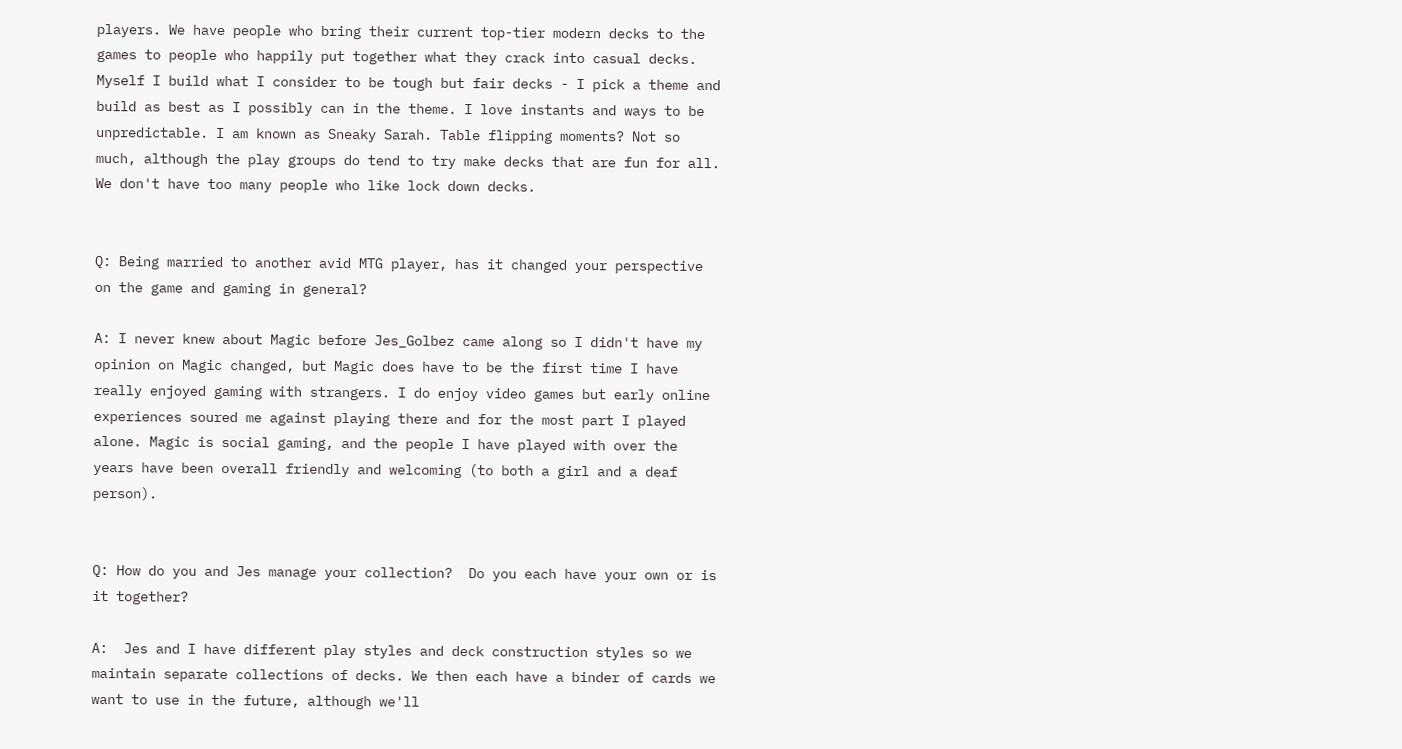players. We have people who bring their current top-tier modern decks to the games to people who happily put together what they crack into casual decks. Myself I build what I consider to be tough but fair decks - I pick a theme and build as best as I possibly can in the theme. I love instants and ways to be unpredictable. I am known as Sneaky Sarah. Table flipping moments? Not so much, although the play groups do tend to try make decks that are fun for all. We don't have too many people who like lock down decks.


Q: Being married to another avid MTG player, has it changed your perspective on the game and gaming in general?

A: I never knew about Magic before Jes_Golbez came along so I didn't have my opinion on Magic changed, but Magic does have to be the first time I have really enjoyed gaming with strangers. I do enjoy video games but early online experiences soured me against playing there and for the most part I played alone. Magic is social gaming, and the people I have played with over the years have been overall friendly and welcoming (to both a girl and a deaf person).


Q: How do you and Jes manage your collection?  Do you each have your own or is it together?

A:  Jes and I have different play styles and deck construction styles so we maintain separate collections of decks. We then each have a binder of cards we want to use in the future, although we'll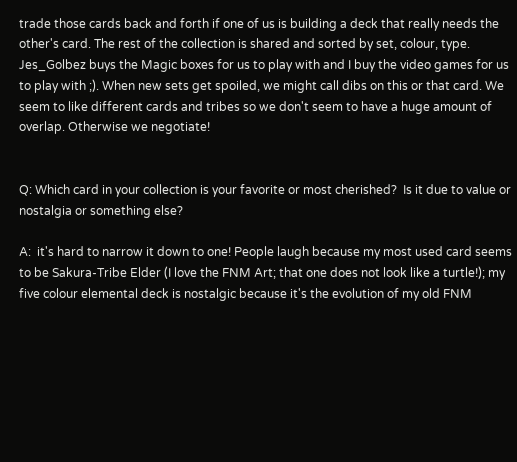trade those cards back and forth if one of us is building a deck that really needs the other's card. The rest of the collection is shared and sorted by set, colour, type. Jes_Golbez buys the Magic boxes for us to play with and I buy the video games for us to play with ;). When new sets get spoiled, we might call dibs on this or that card. We seem to like different cards and tribes so we don't seem to have a huge amount of overlap. Otherwise we negotiate!


Q: Which card in your collection is your favorite or most cherished?  Is it due to value or nostalgia or something else?

A:  it's hard to narrow it down to one! People laugh because my most used card seems to be Sakura-Tribe Elder (I love the FNM Art; that one does not look like a turtle!); my five colour elemental deck is nostalgic because it's the evolution of my old FNM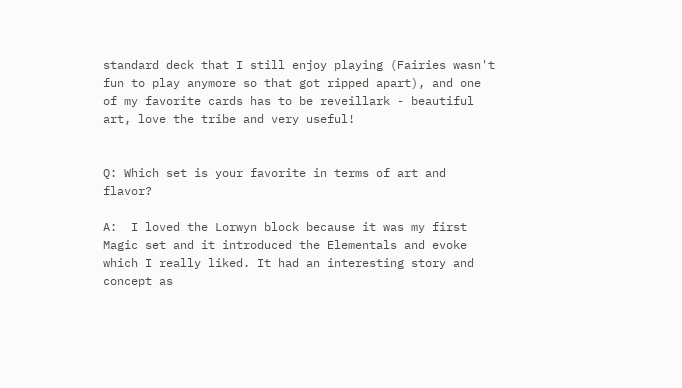standard deck that I still enjoy playing (Fairies wasn't fun to play anymore so that got ripped apart), and one of my favorite cards has to be reveillark - beautiful art, love the tribe and very useful!


Q: Which set is your favorite in terms of art and flavor?

A:  I loved the Lorwyn block because it was my first Magic set and it introduced the Elementals and evoke which I really liked. It had an interesting story and concept as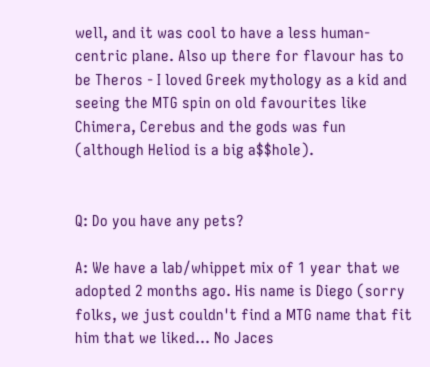well, and it was cool to have a less human-centric plane. Also up there for flavour has to be Theros - I loved Greek mythology as a kid and seeing the MTG spin on old favourites like Chimera, Cerebus and the gods was fun (although Heliod is a big a$$hole).


Q: Do you have any pets?

A: We have a lab/whippet mix of 1 year that we adopted 2 months ago. His name is Diego (sorry folks, we just couldn't find a MTG name that fit him that we liked... No Jaces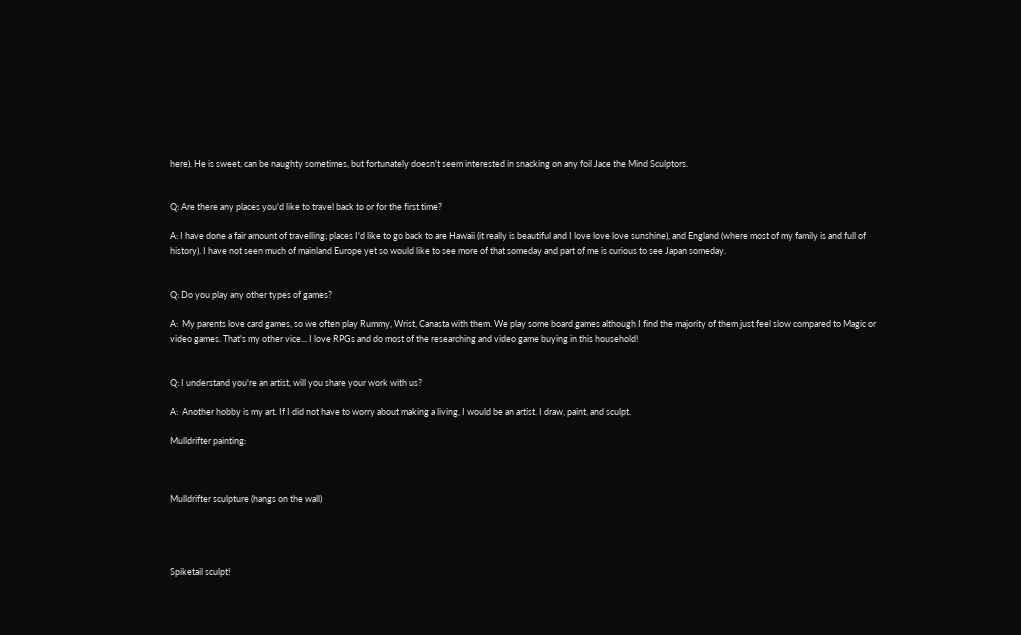here). He is sweet, can be naughty sometimes, but fortunately doesn't seem interested in snacking on any foil Jace the Mind Sculptors.


Q: Are there any places you'd like to travel back to or for the first time?

A: I have done a fair amount of travelling; places I'd like to go back to are Hawaii (it really is beautiful and I love love love sunshine), and England (where most of my family is and full of history). I have not seen much of mainland Europe yet so would like to see more of that someday and part of me is curious to see Japan someday.


Q: Do you play any other types of games?

A:  My parents love card games, so we often play Rummy, Wrist, Canasta with them. We play some board games although I find the majority of them just feel slow compared to Magic or video games. That's my other vice... I love RPGs and do most of the researching and video game buying in this household!


Q: I understand you're an artist, will you share your work with us?

A:  Another hobby is my art. If I did not have to worry about making a living, I would be an artist. I draw, paint, and sculpt.

Mulldrifter painting:



Mulldrifter sculpture (hangs on the wall)




Spiketail sculpt!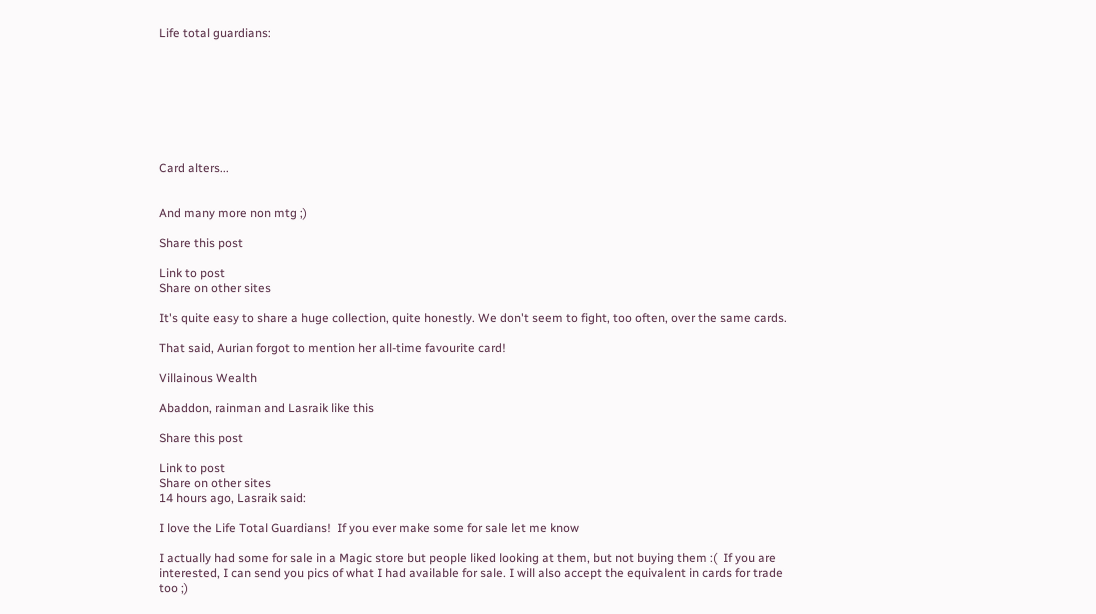Life total guardians:








Card alters...


And many more non mtg ;)

Share this post

Link to post
Share on other sites

It's quite easy to share a huge collection, quite honestly. We don't seem to fight, too often, over the same cards.

That said, Aurian forgot to mention her all-time favourite card!

Villainous Wealth

Abaddon, rainman and Lasraik like this

Share this post

Link to post
Share on other sites
14 hours ago, Lasraik said:

I love the Life Total Guardians!  If you ever make some for sale let me know

I actually had some for sale in a Magic store but people liked looking at them, but not buying them :(  If you are interested, I can send you pics of what I had available for sale. I will also accept the equivalent in cards for trade too ;)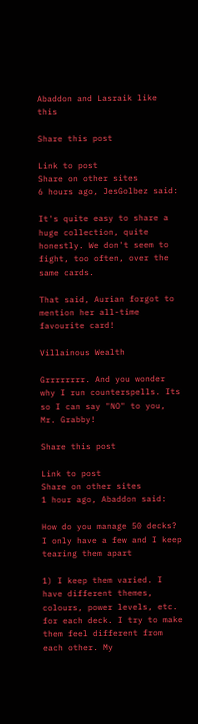Abaddon and Lasraik like this

Share this post

Link to post
Share on other sites
6 hours ago, JesGolbez said:

It's quite easy to share a huge collection, quite honestly. We don't seem to fight, too often, over the same cards.

That said, Aurian forgot to mention her all-time favourite card!

Villainous Wealth

Grrrrrrrr. And you wonder why I run counterspells. Its so I can say "NO" to you, Mr. Grabby!

Share this post

Link to post
Share on other sites
1 hour ago, Abaddon said:

How do you manage 50 decks?  I only have a few and I keep tearing them apart

1) I keep them varied. I have different themes, colours, power levels, etc. for each deck. I try to make them feel different from each other. My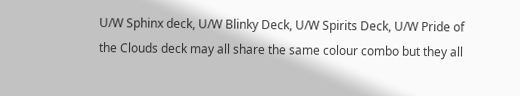U/W Sphinx deck, U/W Blinky Deck, U/W Spirits Deck, U/W Pride of the Clouds deck may all share the same colour combo but they all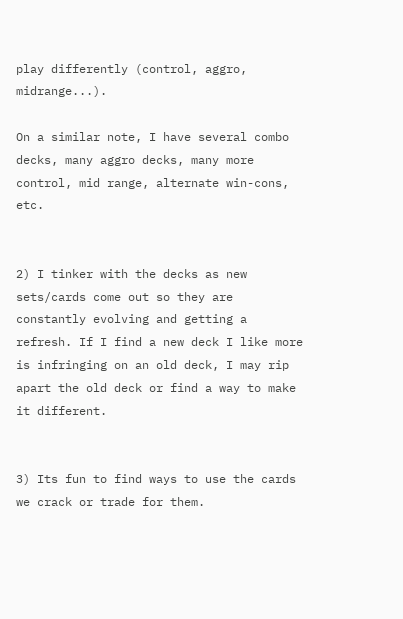play differently (control, aggro, midrange...).

On a similar note, I have several combo decks, many aggro decks, many more control, mid range, alternate win-cons, etc.


2) I tinker with the decks as new sets/cards come out so they are constantly evolving and getting a refresh. If I find a new deck I like more is infringing on an old deck, I may rip apart the old deck or find a way to make it different.


3) Its fun to find ways to use the cards we crack or trade for them.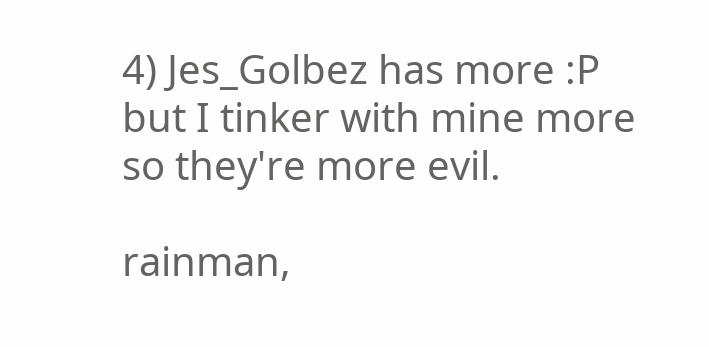4) Jes_Golbez has more :P  but I tinker with mine more so they're more evil.

rainman,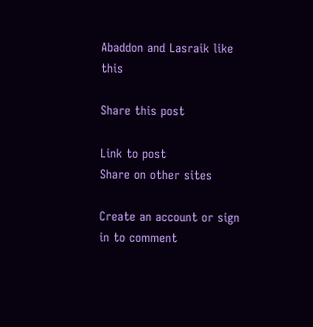Abaddon and Lasraik like this

Share this post

Link to post
Share on other sites

Create an account or sign in to comment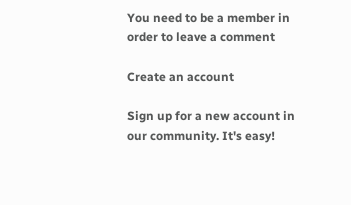You need to be a member in order to leave a comment

Create an account

Sign up for a new account in our community. It's easy!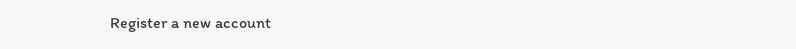Register a new account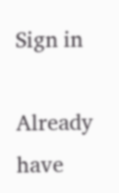Sign in

Already have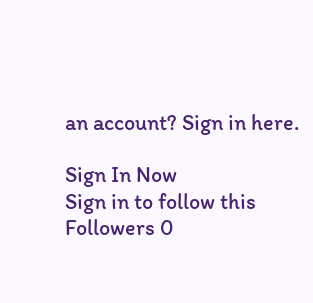an account? Sign in here.

Sign In Now
Sign in to follow this
Followers 0